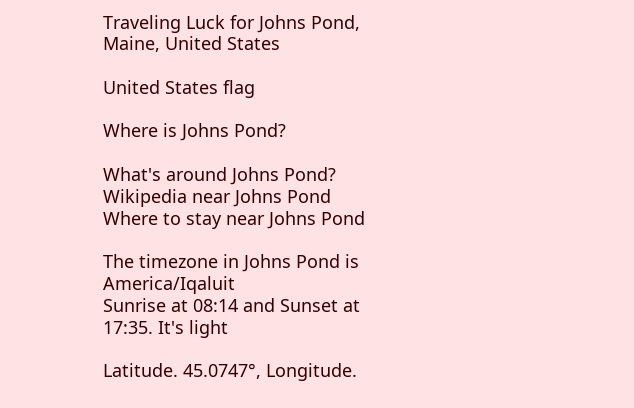Traveling Luck for Johns Pond, Maine, United States

United States flag

Where is Johns Pond?

What's around Johns Pond?
Wikipedia near Johns Pond
Where to stay near Johns Pond

The timezone in Johns Pond is America/Iqaluit
Sunrise at 08:14 and Sunset at 17:35. It's light

Latitude. 45.0747°, Longitude.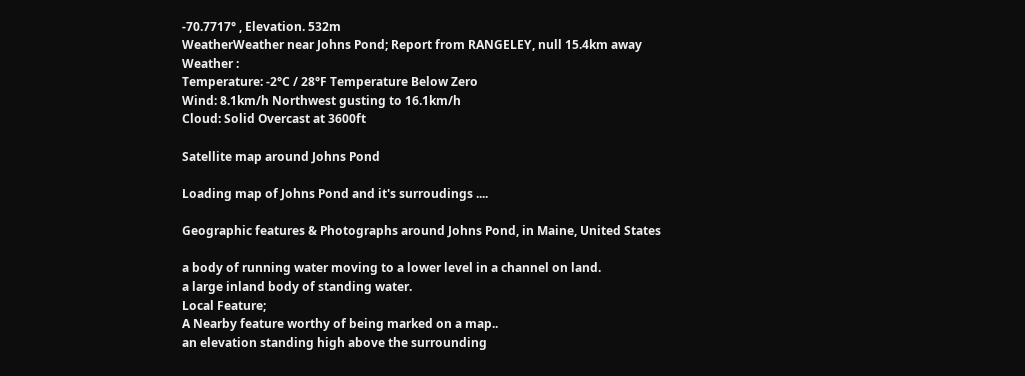-70.7717° , Elevation. 532m
WeatherWeather near Johns Pond; Report from RANGELEY, null 15.4km away
Weather :
Temperature: -2°C / 28°F Temperature Below Zero
Wind: 8.1km/h Northwest gusting to 16.1km/h
Cloud: Solid Overcast at 3600ft

Satellite map around Johns Pond

Loading map of Johns Pond and it's surroudings ....

Geographic features & Photographs around Johns Pond, in Maine, United States

a body of running water moving to a lower level in a channel on land.
a large inland body of standing water.
Local Feature;
A Nearby feature worthy of being marked on a map..
an elevation standing high above the surrounding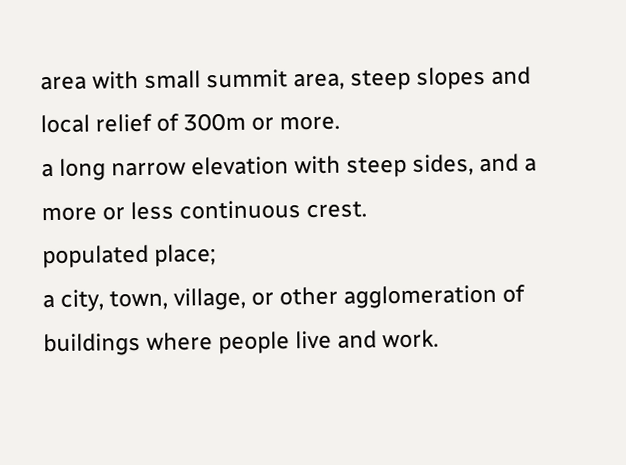area with small summit area, steep slopes and local relief of 300m or more.
a long narrow elevation with steep sides, and a more or less continuous crest.
populated place;
a city, town, village, or other agglomeration of buildings where people live and work.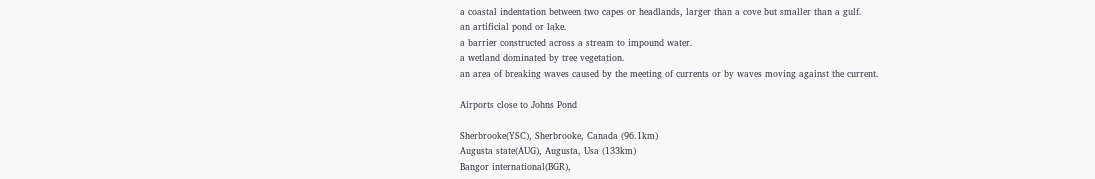a coastal indentation between two capes or headlands, larger than a cove but smaller than a gulf.
an artificial pond or lake.
a barrier constructed across a stream to impound water.
a wetland dominated by tree vegetation.
an area of breaking waves caused by the meeting of currents or by waves moving against the current.

Airports close to Johns Pond

Sherbrooke(YSC), Sherbrooke, Canada (96.1km)
Augusta state(AUG), Augusta, Usa (133km)
Bangor international(BGR),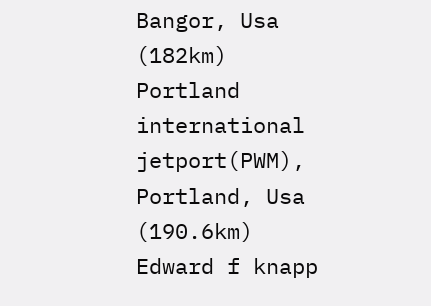Bangor, Usa (182km)
Portland international jetport(PWM), Portland, Usa (190.6km)
Edward f knapp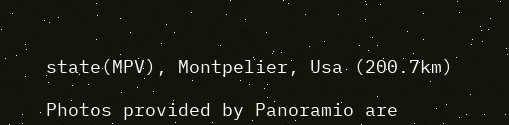state(MPV), Montpelier, Usa (200.7km)

Photos provided by Panoramio are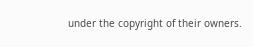under the copyright of their owners.